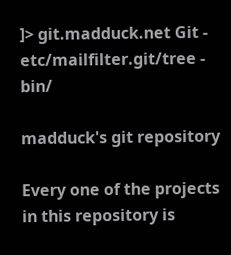]> git.madduck.net Git - etc/mailfilter.git/tree - bin/

madduck's git repository

Every one of the projects in this repository is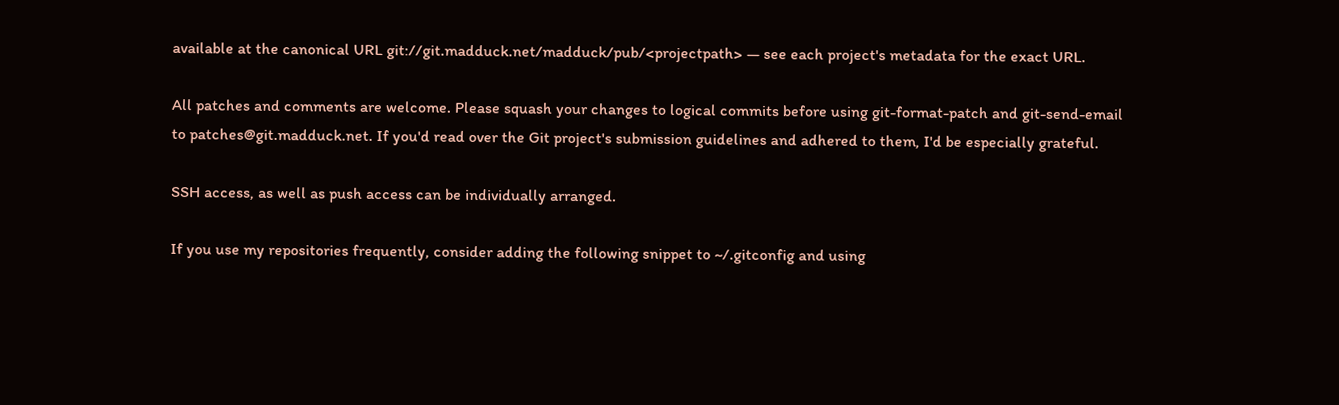available at the canonical URL git://git.madduck.net/madduck/pub/<projectpath> — see each project's metadata for the exact URL.

All patches and comments are welcome. Please squash your changes to logical commits before using git-format-patch and git-send-email to patches@git.madduck.net. If you'd read over the Git project's submission guidelines and adhered to them, I'd be especially grateful.

SSH access, as well as push access can be individually arranged.

If you use my repositories frequently, consider adding the following snippet to ~/.gitconfig and using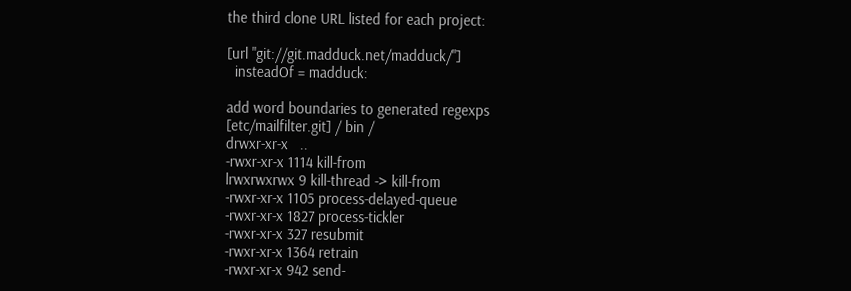the third clone URL listed for each project:

[url "git://git.madduck.net/madduck/"]
  insteadOf = madduck:

add word boundaries to generated regexps
[etc/mailfilter.git] / bin /
drwxr-xr-x   ..
-rwxr-xr-x 1114 kill-from
lrwxrwxrwx 9 kill-thread -> kill-from
-rwxr-xr-x 1105 process-delayed-queue
-rwxr-xr-x 1827 process-tickler
-rwxr-xr-x 327 resubmit
-rwxr-xr-x 1364 retrain
-rwxr-xr-x 942 send-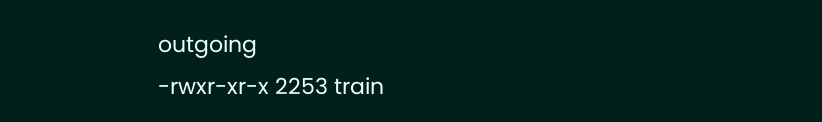outgoing
-rwxr-xr-x 2253 train